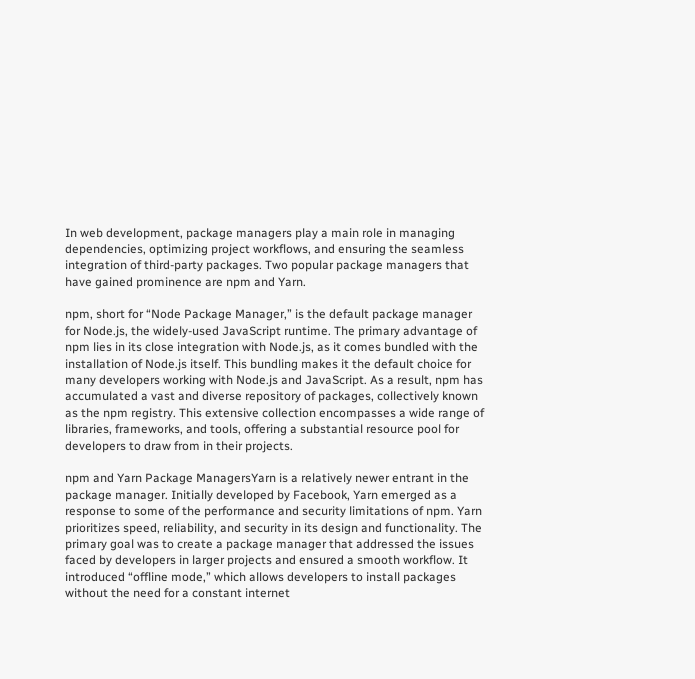In web development, package managers play a main role in managing dependencies, optimizing project workflows, and ensuring the seamless integration of third-party packages. Two popular package managers that have gained prominence are npm and Yarn.

npm, short for “Node Package Manager,” is the default package manager for Node.js, the widely-used JavaScript runtime. The primary advantage of npm lies in its close integration with Node.js, as it comes bundled with the installation of Node.js itself. This bundling makes it the default choice for many developers working with Node.js and JavaScript. As a result, npm has accumulated a vast and diverse repository of packages, collectively known as the npm registry. This extensive collection encompasses a wide range of libraries, frameworks, and tools, offering a substantial resource pool for developers to draw from in their projects.

npm and Yarn Package ManagersYarn is a relatively newer entrant in the package manager. Initially developed by Facebook, Yarn emerged as a response to some of the performance and security limitations of npm. Yarn prioritizes speed, reliability, and security in its design and functionality. The primary goal was to create a package manager that addressed the issues faced by developers in larger projects and ensured a smooth workflow. It introduced “offline mode,” which allows developers to install packages without the need for a constant internet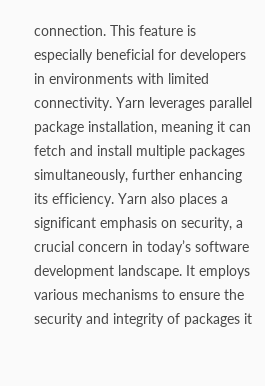connection. This feature is especially beneficial for developers in environments with limited connectivity. Yarn leverages parallel package installation, meaning it can fetch and install multiple packages simultaneously, further enhancing its efficiency. Yarn also places a significant emphasis on security, a crucial concern in today’s software development landscape. It employs various mechanisms to ensure the security and integrity of packages it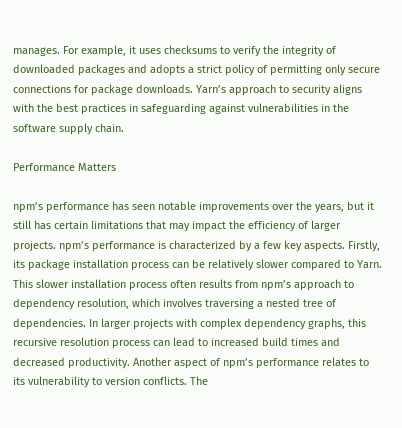manages. For example, it uses checksums to verify the integrity of downloaded packages and adopts a strict policy of permitting only secure connections for package downloads. Yarn’s approach to security aligns with the best practices in safeguarding against vulnerabilities in the software supply chain.

Performance Matters

npm’s performance has seen notable improvements over the years, but it still has certain limitations that may impact the efficiency of larger projects. npm’s performance is characterized by a few key aspects. Firstly, its package installation process can be relatively slower compared to Yarn. This slower installation process often results from npm’s approach to dependency resolution, which involves traversing a nested tree of dependencies. In larger projects with complex dependency graphs, this recursive resolution process can lead to increased build times and decreased productivity. Another aspect of npm’s performance relates to its vulnerability to version conflicts. The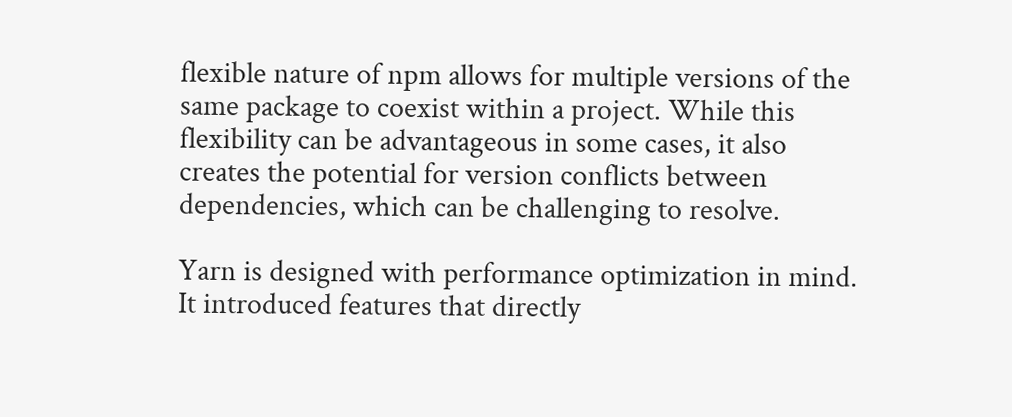flexible nature of npm allows for multiple versions of the same package to coexist within a project. While this flexibility can be advantageous in some cases, it also creates the potential for version conflicts between dependencies, which can be challenging to resolve.

Yarn is designed with performance optimization in mind. It introduced features that directly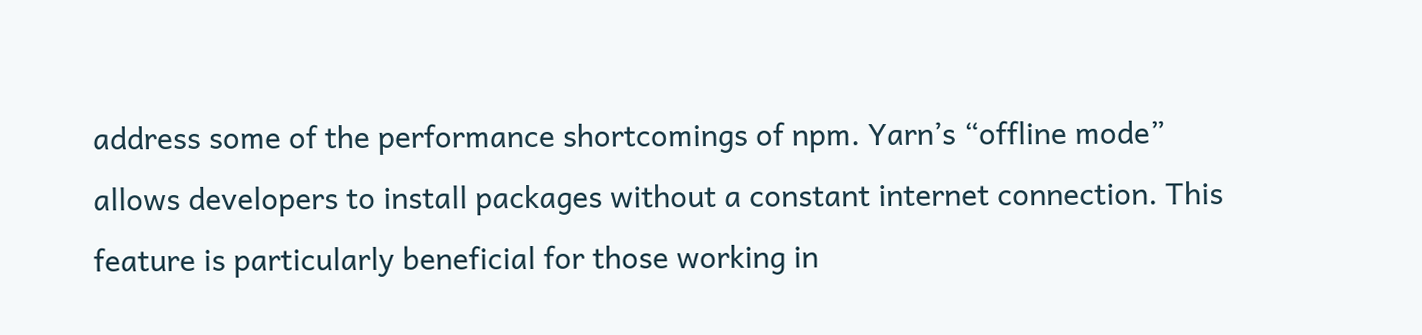address some of the performance shortcomings of npm. Yarn’s “offline mode” allows developers to install packages without a constant internet connection. This feature is particularly beneficial for those working in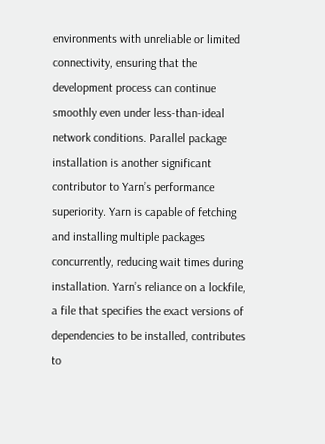environments with unreliable or limited connectivity, ensuring that the development process can continue smoothly even under less-than-ideal network conditions. Parallel package installation is another significant contributor to Yarn’s performance superiority. Yarn is capable of fetching and installing multiple packages concurrently, reducing wait times during installation. Yarn’s reliance on a lockfile, a file that specifies the exact versions of dependencies to be installed, contributes to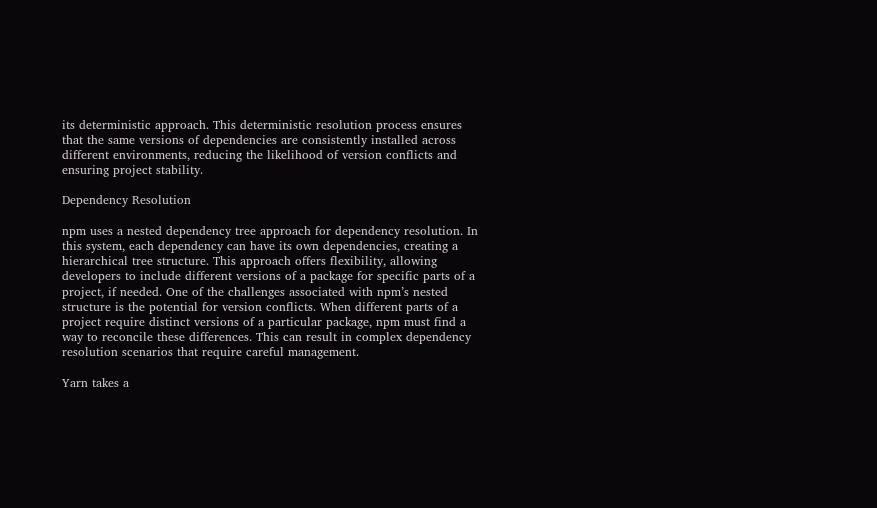its deterministic approach. This deterministic resolution process ensures that the same versions of dependencies are consistently installed across different environments, reducing the likelihood of version conflicts and ensuring project stability.

Dependency Resolution

npm uses a nested dependency tree approach for dependency resolution. In this system, each dependency can have its own dependencies, creating a hierarchical tree structure. This approach offers flexibility, allowing developers to include different versions of a package for specific parts of a project, if needed. One of the challenges associated with npm’s nested structure is the potential for version conflicts. When different parts of a project require distinct versions of a particular package, npm must find a way to reconcile these differences. This can result in complex dependency resolution scenarios that require careful management.

Yarn takes a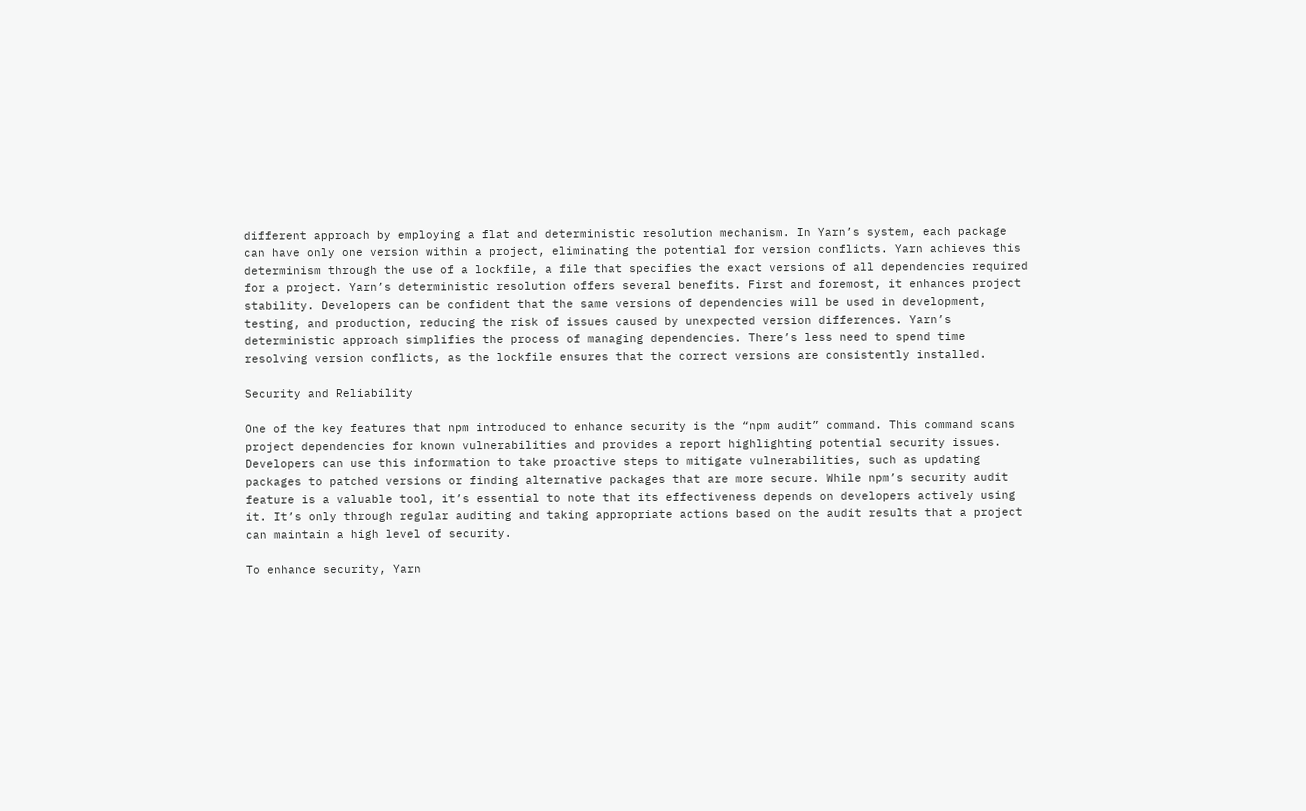different approach by employing a flat and deterministic resolution mechanism. In Yarn’s system, each package can have only one version within a project, eliminating the potential for version conflicts. Yarn achieves this determinism through the use of a lockfile, a file that specifies the exact versions of all dependencies required for a project. Yarn’s deterministic resolution offers several benefits. First and foremost, it enhances project stability. Developers can be confident that the same versions of dependencies will be used in development, testing, and production, reducing the risk of issues caused by unexpected version differences. Yarn’s deterministic approach simplifies the process of managing dependencies. There’s less need to spend time resolving version conflicts, as the lockfile ensures that the correct versions are consistently installed.

Security and Reliability

One of the key features that npm introduced to enhance security is the “npm audit” command. This command scans project dependencies for known vulnerabilities and provides a report highlighting potential security issues. Developers can use this information to take proactive steps to mitigate vulnerabilities, such as updating packages to patched versions or finding alternative packages that are more secure. While npm’s security audit feature is a valuable tool, it’s essential to note that its effectiveness depends on developers actively using it. It’s only through regular auditing and taking appropriate actions based on the audit results that a project can maintain a high level of security.

To enhance security, Yarn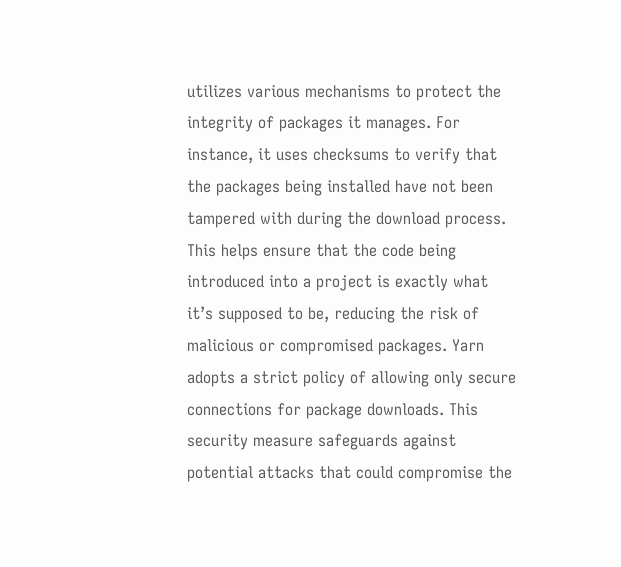utilizes various mechanisms to protect the integrity of packages it manages. For instance, it uses checksums to verify that the packages being installed have not been tampered with during the download process. This helps ensure that the code being introduced into a project is exactly what it’s supposed to be, reducing the risk of malicious or compromised packages. Yarn adopts a strict policy of allowing only secure connections for package downloads. This security measure safeguards against potential attacks that could compromise the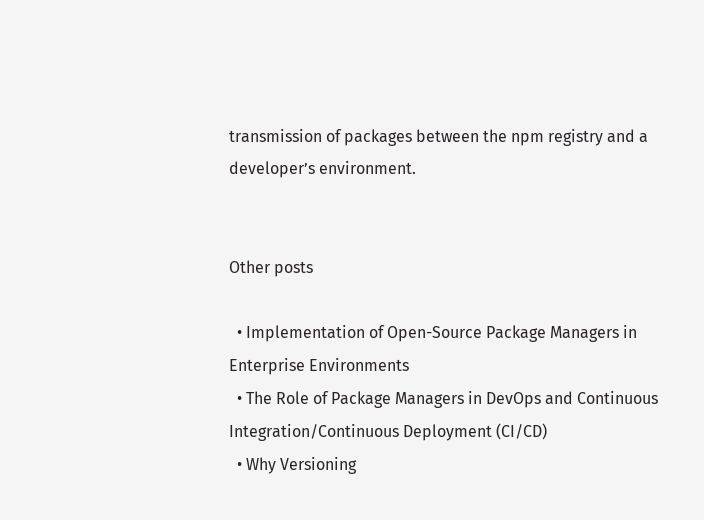transmission of packages between the npm registry and a developer’s environment.


Other posts

  • Implementation of Open-Source Package Managers in Enterprise Environments
  • The Role of Package Managers in DevOps and Continuous Integration/Continuous Deployment (CI/CD)
  • Why Versioning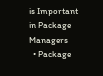is Important in Package Managers
  • Package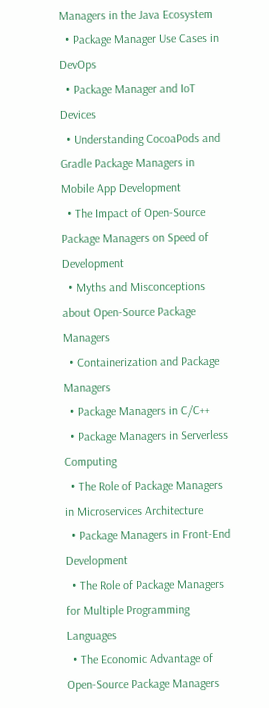Managers in the Java Ecosystem
  • Package Manager Use Cases in DevOps
  • Package Manager and IoT Devices
  • Understanding CocoaPods and Gradle Package Managers in Mobile App Development
  • The Impact of Open-Source Package Managers on Speed of Development
  • Myths and Misconceptions about Open-Source Package Managers
  • Containerization and Package Managers
  • Package Managers in C/C++
  • Package Managers in Serverless Computing
  • The Role of Package Managers in Microservices Architecture
  • Package Managers in Front-End Development
  • The Role of Package Managers for Multiple Programming Languages
  • The Economic Advantage of Open-Source Package Managers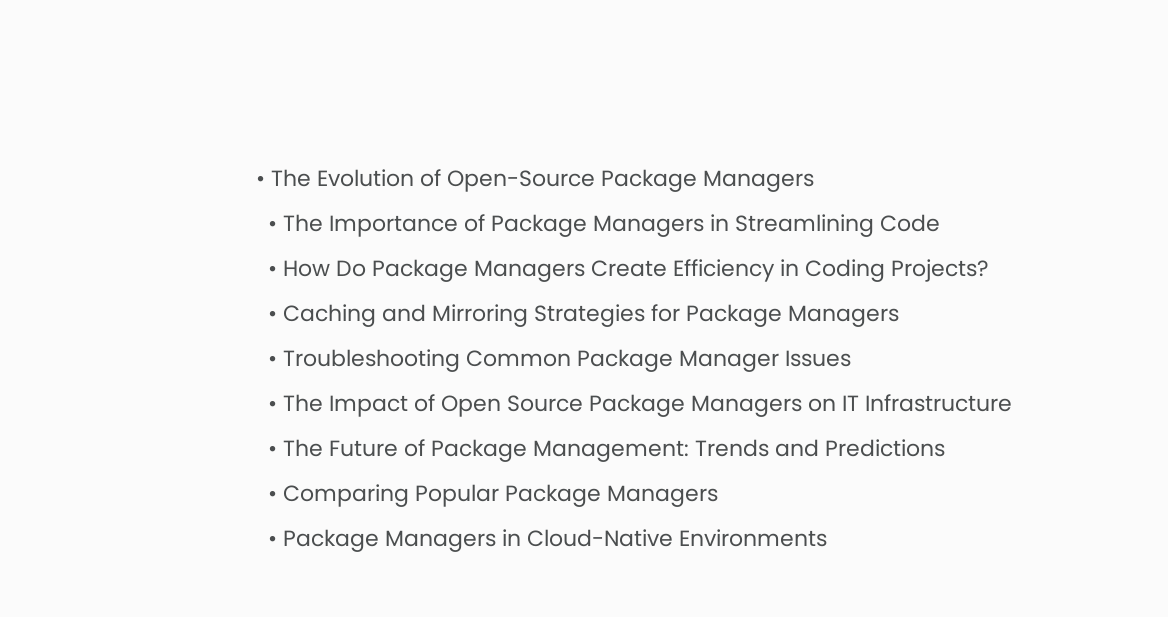• The Evolution of Open-Source Package Managers
  • The Importance of Package Managers in Streamlining Code
  • How Do Package Managers Create Efficiency in Coding Projects?
  • Caching and Mirroring Strategies for Package Managers
  • Troubleshooting Common Package Manager Issues
  • The Impact of Open Source Package Managers on IT Infrastructure
  • The Future of Package Management: Trends and Predictions
  • Comparing Popular Package Managers
  • Package Managers in Cloud-Native Environments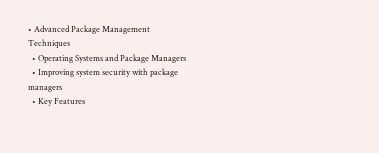• Advanced Package Management Techniques
  • Operating Systems and Package Managers
  • Improving system security with package managers
  • Key Features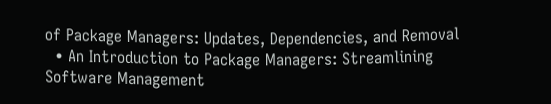of Package Managers: Updates, Dependencies, and Removal
  • An Introduction to Package Managers: Streamlining Software Management